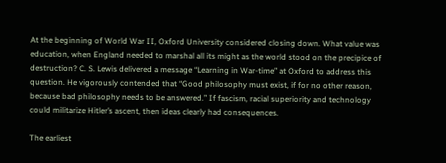At the beginning of World War II, Oxford University considered closing down. What value was education, when England needed to marshal all its might as the world stood on the precipice of destruction? C. S. Lewis delivered a message “Learning in War-time” at Oxford to address this question. He vigorously contended that “Good philosophy must exist, if for no other reason, because bad philosophy needs to be answered.” If fascism, racial superiority and technology could militarize Hitler’s ascent, then ideas clearly had consequences.

The earliest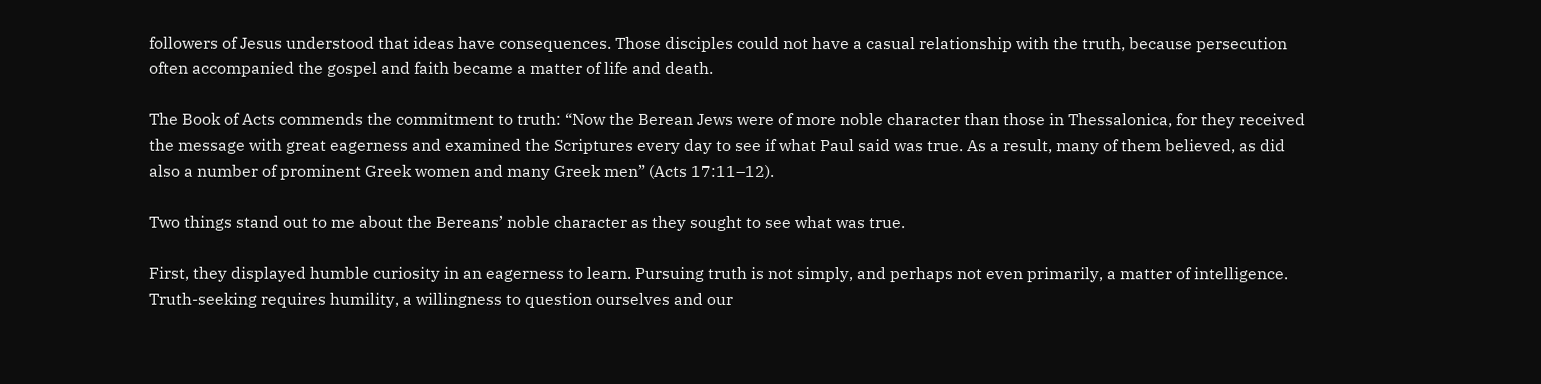followers of Jesus understood that ideas have consequences. Those disciples could not have a casual relationship with the truth, because persecution often accompanied the gospel and faith became a matter of life and death.

The Book of Acts commends the commitment to truth: “Now the Berean Jews were of more noble character than those in Thessalonica, for they received the message with great eagerness and examined the Scriptures every day to see if what Paul said was true. As a result, many of them believed, as did also a number of prominent Greek women and many Greek men” (Acts 17:11–12).

Two things stand out to me about the Bereans’ noble character as they sought to see what was true.

First, they displayed humble curiosity in an eagerness to learn. Pursuing truth is not simply, and perhaps not even primarily, a matter of intelligence. Truth-seeking requires humility, a willingness to question ourselves and our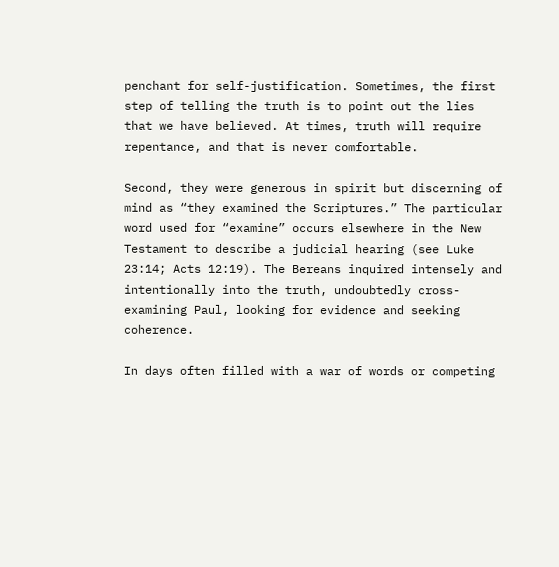penchant for self-justification. Sometimes, the first step of telling the truth is to point out the lies that we have believed. At times, truth will require repentance, and that is never comfortable.

Second, they were generous in spirit but discerning of mind as “they examined the Scriptures.” The particular word used for “examine” occurs elsewhere in the New Testament to describe a judicial hearing (see Luke 23:14; Acts 12:19). The Bereans inquired intensely and intentionally into the truth, undoubtedly cross-examining Paul, looking for evidence and seeking coherence.

In days often filled with a war of words or competing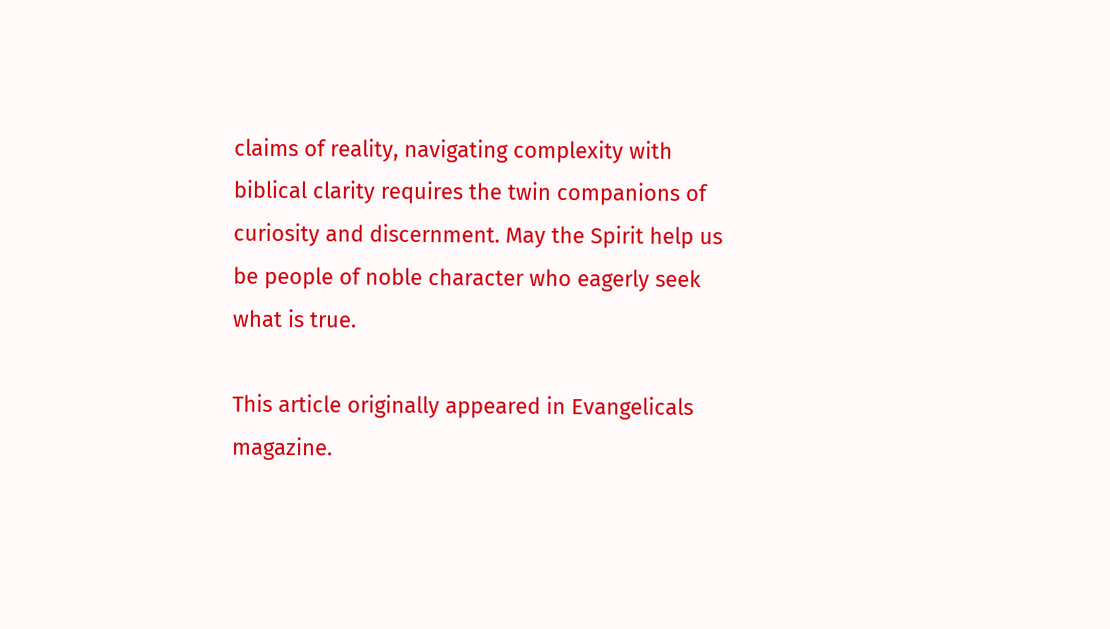claims of reality, navigating complexity with biblical clarity requires the twin companions of curiosity and discernment. May the Spirit help us be people of noble character who eagerly seek what is true.

This article originally appeared in Evangelicals magazine.